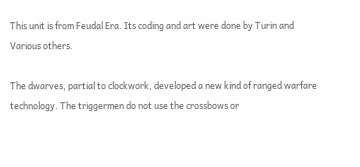This unit is from Feudal Era. Its coding and art were done by Turin and Various others.

The dwarves, partial to clockwork, developed a new kind of ranged warfare technology. The triggermen do not use the crossbows or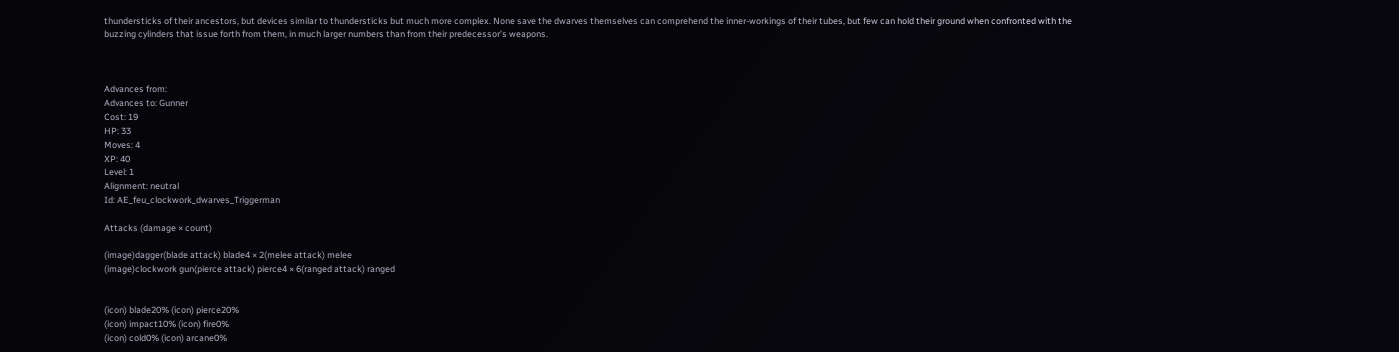thundersticks of their ancestors, but devices similar to thundersticks but much more complex. None save the dwarves themselves can comprehend the inner-workings of their tubes, but few can hold their ground when confronted with the buzzing cylinders that issue forth from them, in much larger numbers than from their predecessor’s weapons.



Advances from:
Advances to: Gunner
Cost: 19
HP: 33
Moves: 4
XP: 40
Level: 1
Alignment: neutral
Id: AE_feu_clockwork_dwarves_Triggerman

Attacks (damage × count)

(image)dagger(blade attack) blade4 × 2(melee attack) melee
(image)clockwork gun(pierce attack) pierce4 × 6(ranged attack) ranged


(icon) blade20% (icon) pierce20%
(icon) impact10% (icon) fire0%
(icon) cold0% (icon) arcane0%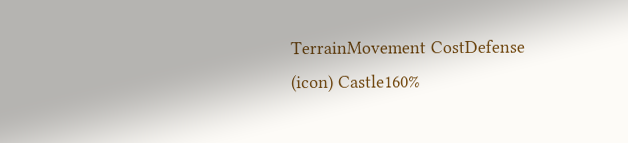TerrainMovement CostDefense
(icon) Castle160%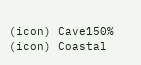(icon) Cave150%
(icon) Coastal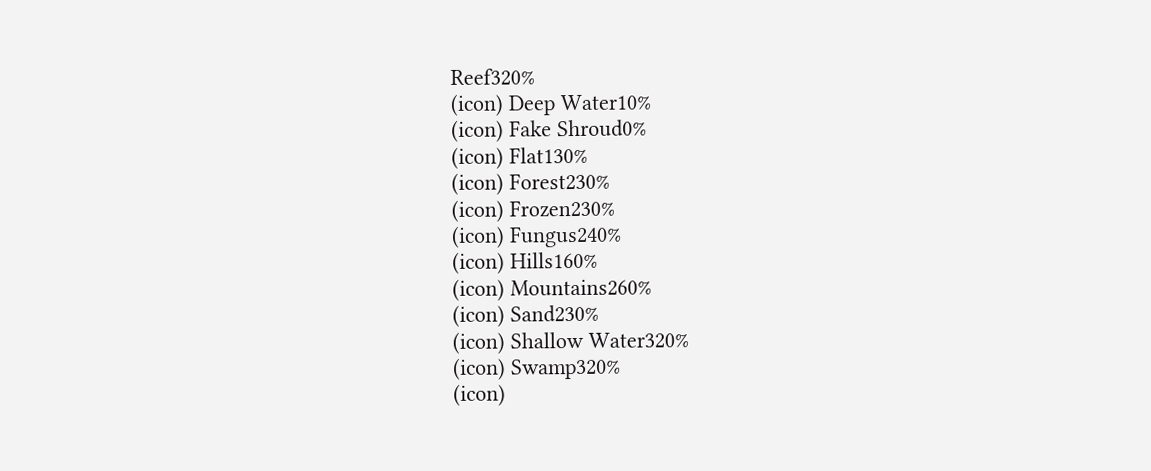Reef320%
(icon) Deep Water10%
(icon) Fake Shroud0%
(icon) Flat130%
(icon) Forest230%
(icon) Frozen230%
(icon) Fungus240%
(icon) Hills160%
(icon) Mountains260%
(icon) Sand230%
(icon) Shallow Water320%
(icon) Swamp320%
(icon)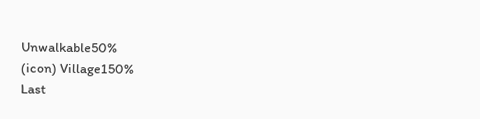Unwalkable50%
(icon) Village150%
Last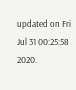updated on Fri Jul 31 00:25:58 2020.